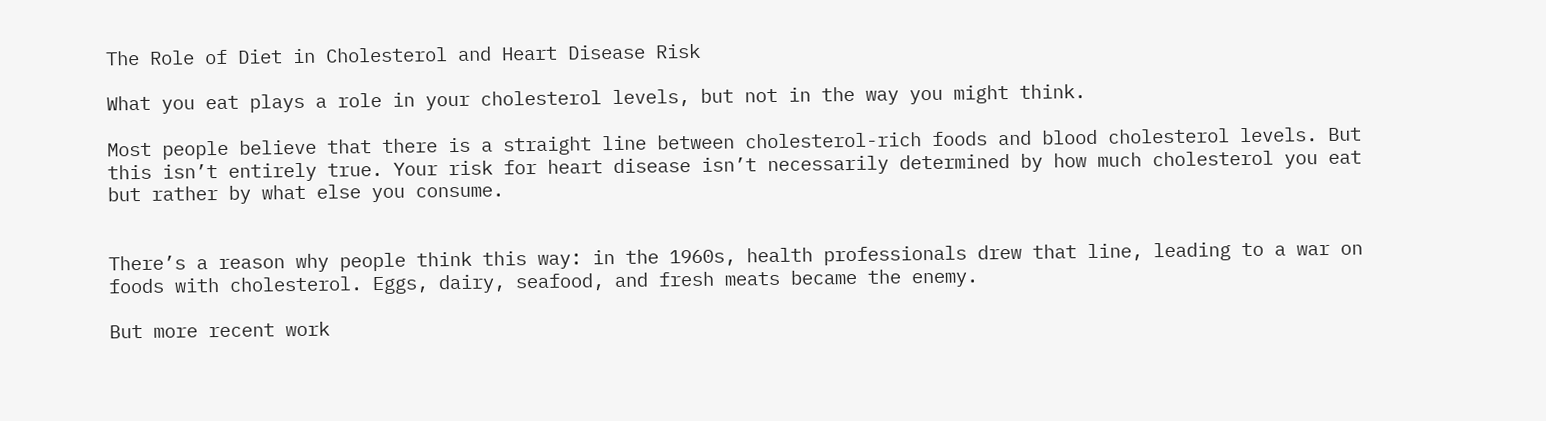The Role of Diet in Cholesterol and Heart Disease Risk

What you eat plays a role in your cholesterol levels, but not in the way you might think.

Most people believe that there is a straight line between cholesterol-rich foods and blood cholesterol levels. But this isn’t entirely true. Your risk for heart disease isn’t necessarily determined by how much cholesterol you eat but rather by what else you consume.


There’s a reason why people think this way: in the 1960s, health professionals drew that line, leading to a war on foods with cholesterol. Eggs, dairy, seafood, and fresh meats became the enemy.

But more recent work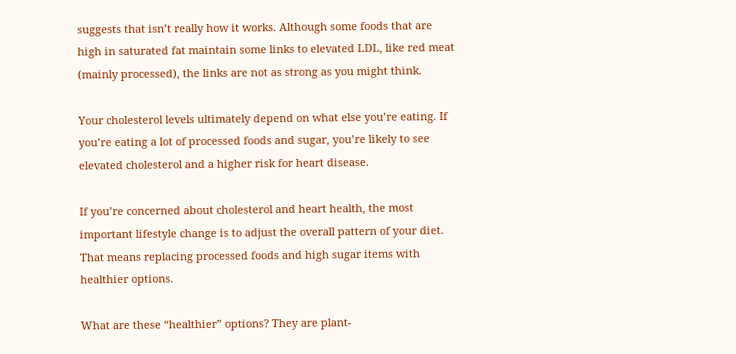suggests that isn’t really how it works. Although some foods that are high in saturated fat maintain some links to elevated LDL, like red meat (mainly processed), the links are not as strong as you might think.

Your cholesterol levels ultimately depend on what else you’re eating. If you’re eating a lot of processed foods and sugar, you’re likely to see elevated cholesterol and a higher risk for heart disease.

If you’re concerned about cholesterol and heart health, the most important lifestyle change is to adjust the overall pattern of your diet. That means replacing processed foods and high sugar items with healthier options.

What are these “healthier” options? They are plant-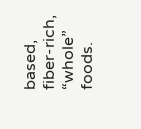based, fiber-rich, “whole” foods.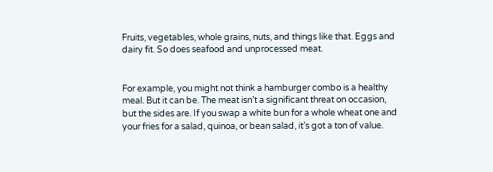Fruits, vegetables, whole grains, nuts, and things like that. Eggs and dairy fit. So does seafood and unprocessed meat.


For example, you might not think a hamburger combo is a healthy meal. But it can be. The meat isn’t a significant threat on occasion, but the sides are. If you swap a white bun for a whole wheat one and your fries for a salad, quinoa, or bean salad, it’s got a ton of value.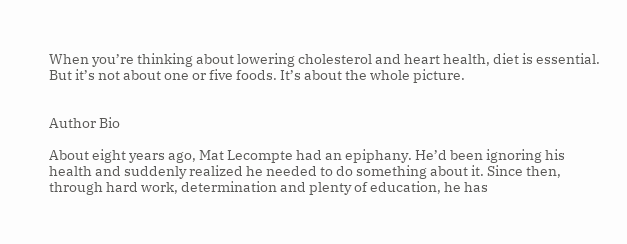When you’re thinking about lowering cholesterol and heart health, diet is essential. But it’s not about one or five foods. It’s about the whole picture.


Author Bio

About eight years ago, Mat Lecompte had an epiphany. He’d been ignoring his health and suddenly realized he needed to do something about it. Since then, through hard work, determination and plenty of education, he has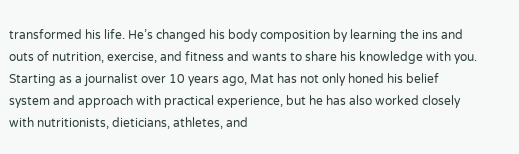transformed his life. He’s changed his body composition by learning the ins and outs of nutrition, exercise, and fitness and wants to share his knowledge with you. Starting as a journalist over 10 years ago, Mat has not only honed his belief system and approach with practical experience, but he has also worked closely with nutritionists, dieticians, athletes, and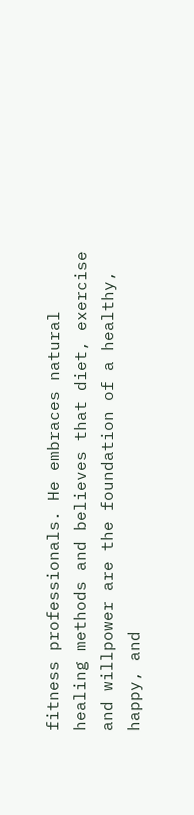fitness professionals. He embraces natural healing methods and believes that diet, exercise and willpower are the foundation of a healthy, happy, and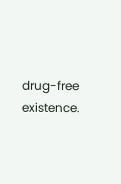drug-free existence.